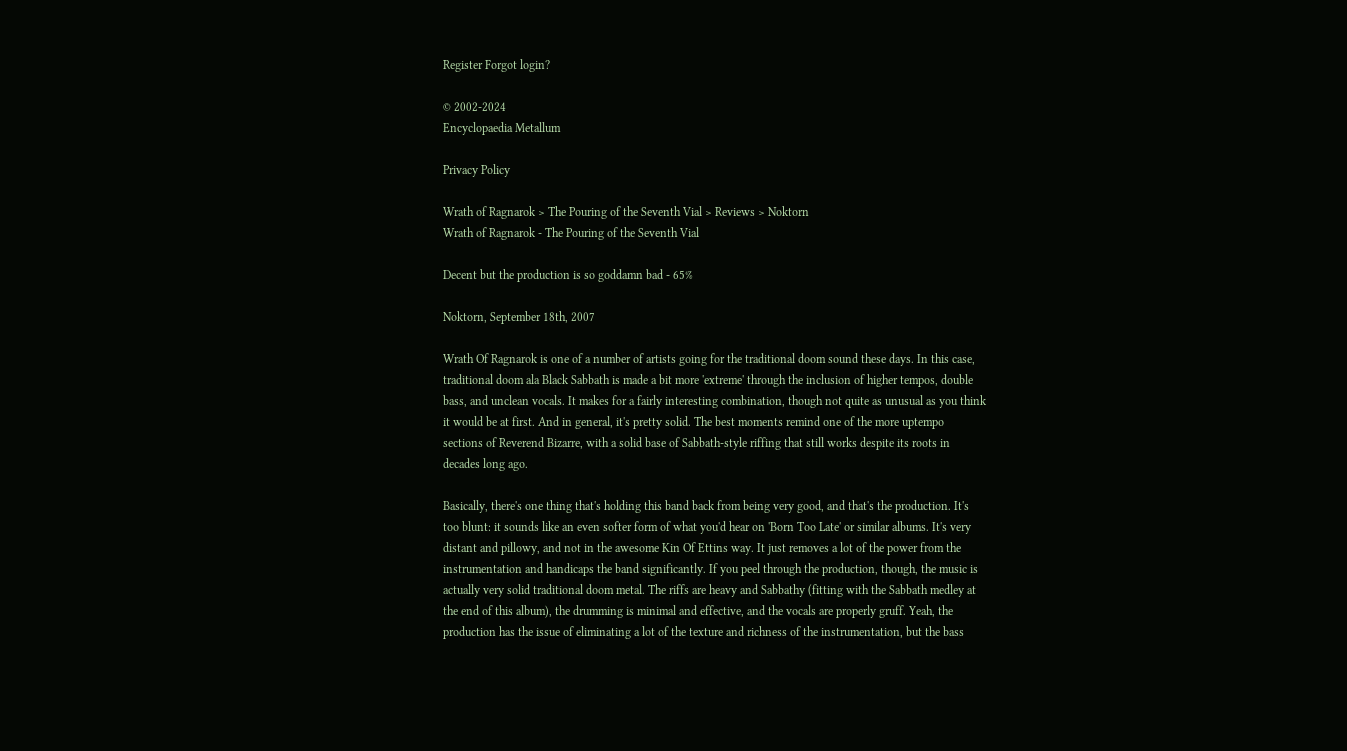Register Forgot login?

© 2002-2024
Encyclopaedia Metallum

Privacy Policy

Wrath of Ragnarok > The Pouring of the Seventh Vial > Reviews > Noktorn
Wrath of Ragnarok - The Pouring of the Seventh Vial

Decent but the production is so goddamn bad - 65%

Noktorn, September 18th, 2007

Wrath Of Ragnarok is one of a number of artists going for the traditional doom sound these days. In this case, traditional doom ala Black Sabbath is made a bit more 'extreme' through the inclusion of higher tempos, double bass, and unclean vocals. It makes for a fairly interesting combination, though not quite as unusual as you think it would be at first. And in general, it's pretty solid. The best moments remind one of the more uptempo sections of Reverend Bizarre, with a solid base of Sabbath-style riffing that still works despite its roots in decades long ago.

Basically, there's one thing that's holding this band back from being very good, and that's the production. It's too blunt: it sounds like an even softer form of what you'd hear on 'Born Too Late' or similar albums. It's very distant and pillowy, and not in the awesome Kin Of Ettins way. It just removes a lot of the power from the instrumentation and handicaps the band significantly. If you peel through the production, though, the music is actually very solid traditional doom metal. The riffs are heavy and Sabbathy (fitting with the Sabbath medley at the end of this album), the drumming is minimal and effective, and the vocals are properly gruff. Yeah, the production has the issue of eliminating a lot of the texture and richness of the instrumentation, but the bass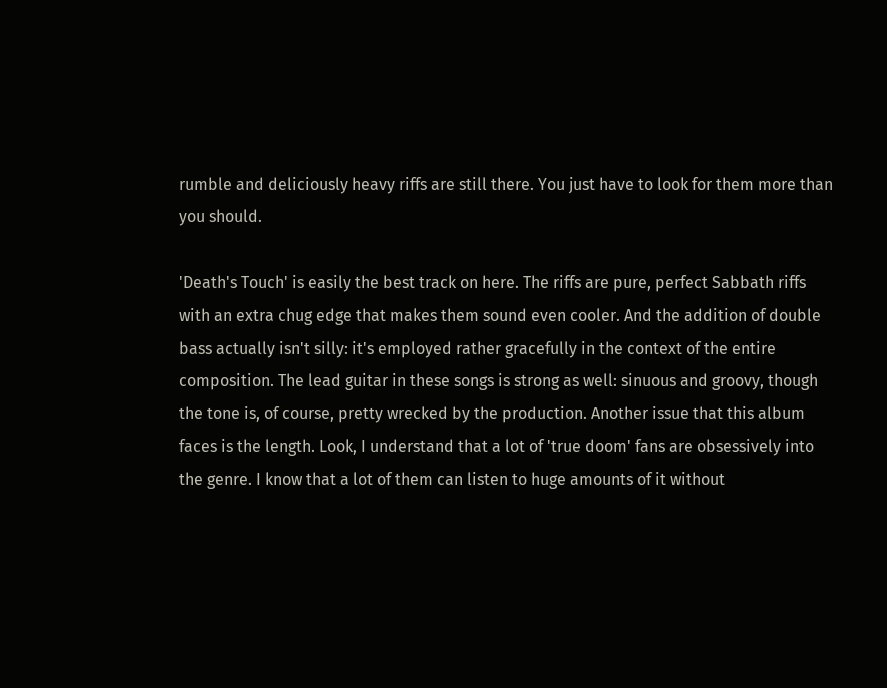rumble and deliciously heavy riffs are still there. You just have to look for them more than you should.

'Death's Touch' is easily the best track on here. The riffs are pure, perfect Sabbath riffs with an extra chug edge that makes them sound even cooler. And the addition of double bass actually isn't silly: it's employed rather gracefully in the context of the entire composition. The lead guitar in these songs is strong as well: sinuous and groovy, though the tone is, of course, pretty wrecked by the production. Another issue that this album faces is the length. Look, I understand that a lot of 'true doom' fans are obsessively into the genre. I know that a lot of them can listen to huge amounts of it without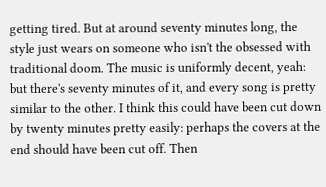getting tired. But at around seventy minutes long, the style just wears on someone who isn't the obsessed with traditional doom. The music is uniformly decent, yeah: but there's seventy minutes of it, and every song is pretty similar to the other. I think this could have been cut down by twenty minutes pretty easily: perhaps the covers at the end should have been cut off. Then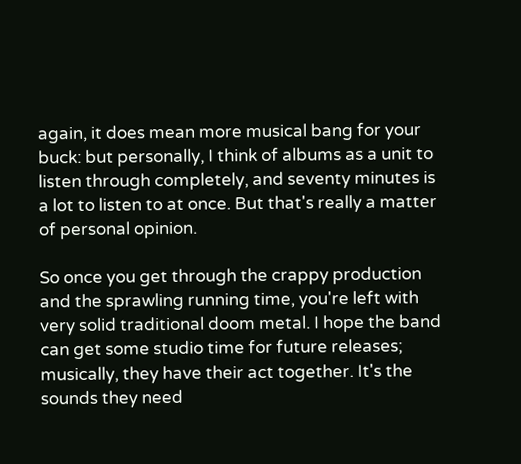again, it does mean more musical bang for your buck: but personally, I think of albums as a unit to listen through completely, and seventy minutes is a lot to listen to at once. But that's really a matter of personal opinion.

So once you get through the crappy production and the sprawling running time, you're left with very solid traditional doom metal. I hope the band can get some studio time for future releases; musically, they have their act together. It's the sounds they need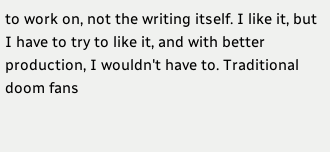to work on, not the writing itself. I like it, but I have to try to like it, and with better production, I wouldn't have to. Traditional doom fans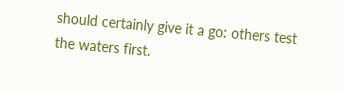should certainly give it a go: others test the waters first.